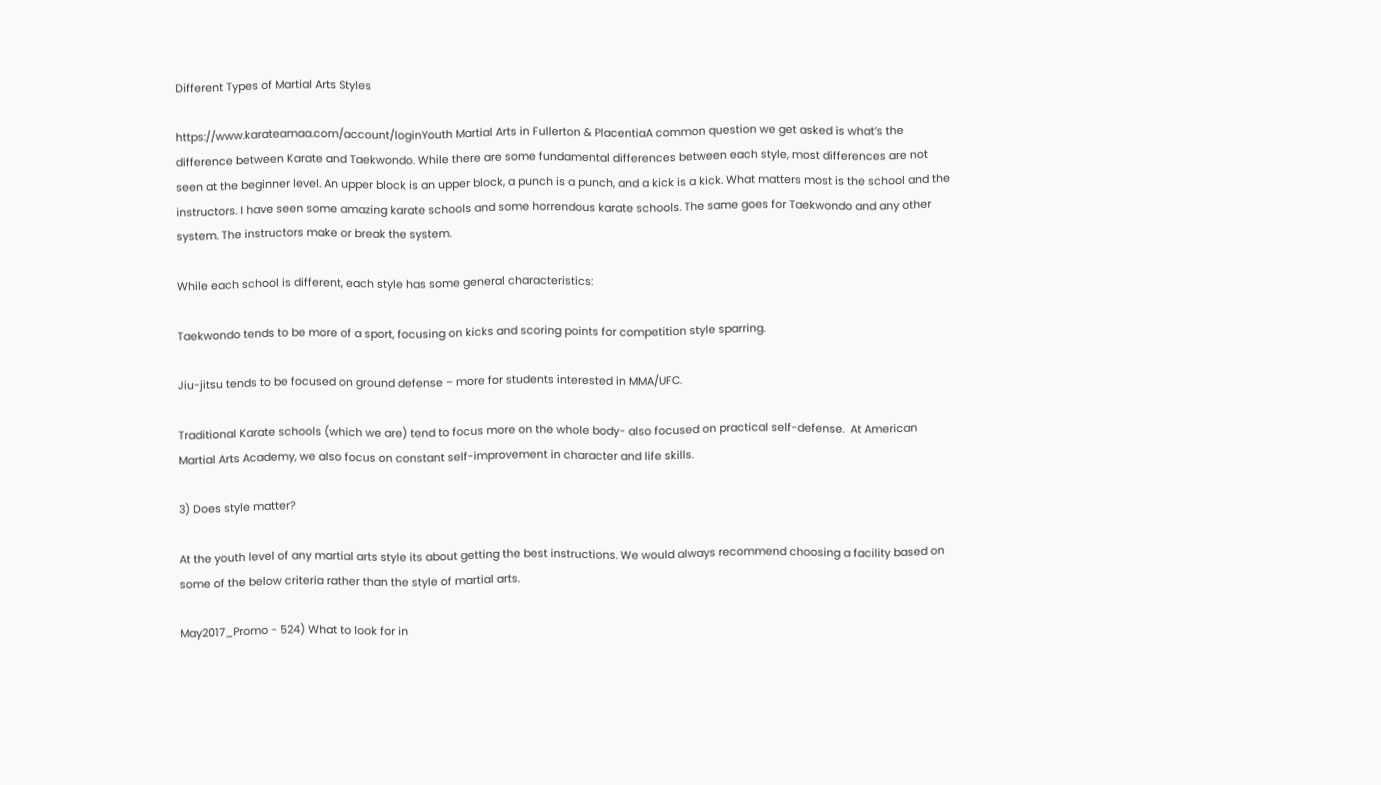Different Types of Martial Arts Styles

https://www.karateamaa.com/account/loginYouth Martial Arts in Fullerton & PlacentiaA common question we get asked is what’s the difference between Karate and Taekwondo. While there are some fundamental differences between each style, most differences are not seen at the beginner level. An upper block is an upper block, a punch is a punch, and a kick is a kick. What matters most is the school and the instructors. I have seen some amazing karate schools and some horrendous karate schools. The same goes for Taekwondo and any other system. The instructors make or break the system.

While each school is different, each style has some general characteristics:

Taekwondo tends to be more of a sport, focusing on kicks and scoring points for competition style sparring.

Jiu-jitsu tends to be focused on ground defense – more for students interested in MMA/UFC.

Traditional Karate schools (which we are) tend to focus more on the whole body- also focused on practical self-defense.  At American Martial Arts Academy, we also focus on constant self-improvement in character and life skills.

3) Does style matter?

At the youth level of any martial arts style its about getting the best instructions. We would always recommend choosing a facility based on some of the below criteria rather than the style of martial arts.

May2017_Promo - 524) What to look for in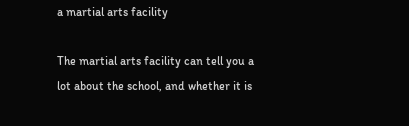a martial arts facility

The martial arts facility can tell you a lot about the school, and whether it is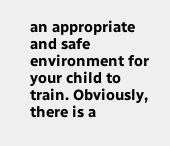an appropriate and safe environment for your child to train. Obviously, there is a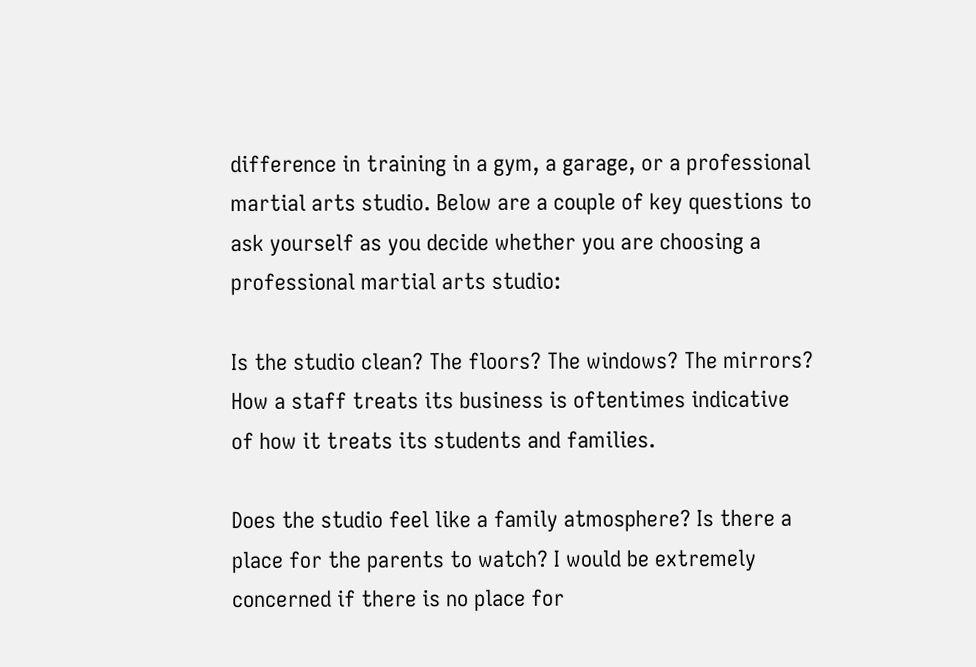difference in training in a gym, a garage, or a professional martial arts studio. Below are a couple of key questions to ask yourself as you decide whether you are choosing a professional martial arts studio:

Is the studio clean? The floors? The windows? The mirrors? How a staff treats its business is oftentimes indicative of how it treats its students and families.

Does the studio feel like a family atmosphere? Is there a place for the parents to watch? I would be extremely concerned if there is no place for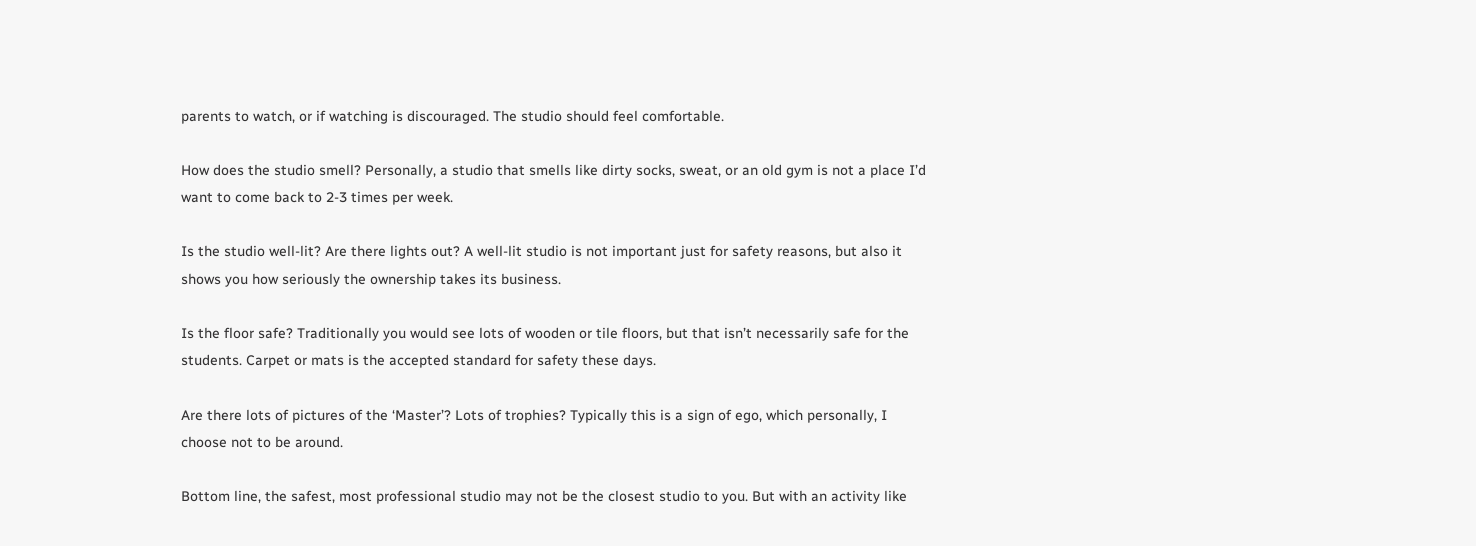parents to watch, or if watching is discouraged. The studio should feel comfortable.

How does the studio smell? Personally, a studio that smells like dirty socks, sweat, or an old gym is not a place I’d want to come back to 2-3 times per week.

Is the studio well-lit? Are there lights out? A well-lit studio is not important just for safety reasons, but also it shows you how seriously the ownership takes its business.

Is the floor safe? Traditionally you would see lots of wooden or tile floors, but that isn’t necessarily safe for the students. Carpet or mats is the accepted standard for safety these days.

Are there lots of pictures of the ‘Master’? Lots of trophies? Typically this is a sign of ego, which personally, I choose not to be around.

Bottom line, the safest, most professional studio may not be the closest studio to you. But with an activity like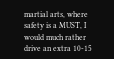martial arts, where safety is a MUST, I would much rather drive an extra 10-15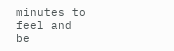minutes to feel and be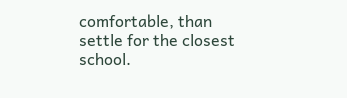comfortable, than settle for the closest school.